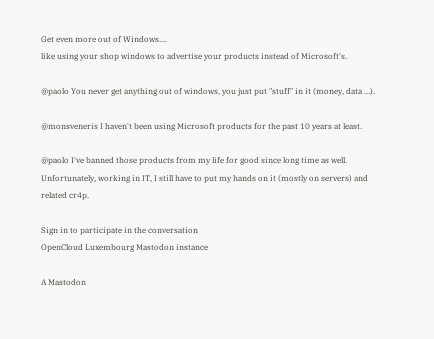Get even more out of Windows....
like using your shop windows to advertise your products instead of Microsoft's.

@paolo You never get anything out of windows, you just put "stuff" in it (money, data ...).

@monsveneris I haven't been using Microsoft products for the past 10 years at least.

@paolo I've banned those products from my life for good since long time as well. Unfortunately, working in IT, I still have to put my hands on it (mostly on servers) and related cr4p.

Sign in to participate in the conversation
OpenCloud Luxembourg Mastodon instance

A Mastodon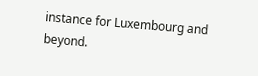instance for Luxembourg and beyond.